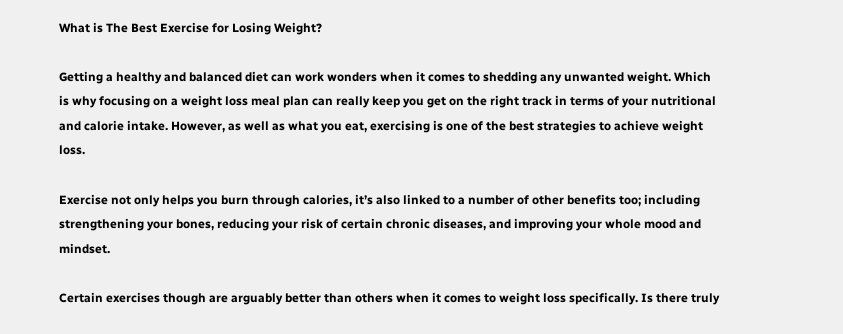What is The Best Exercise for Losing Weight?

Getting a healthy and balanced diet can work wonders when it comes to shedding any unwanted weight. Which is why focusing on a weight loss meal plan can really keep you get on the right track in terms of your nutritional and calorie intake. However, as well as what you eat, exercising is one of the best strategies to achieve weight loss.

Exercise not only helps you burn through calories, it’s also linked to a number of other benefits too; including strengthening your bones, reducing your risk of certain chronic diseases, and improving your whole mood and mindset.

Certain exercises though are arguably better than others when it comes to weight loss specifically. Is there truly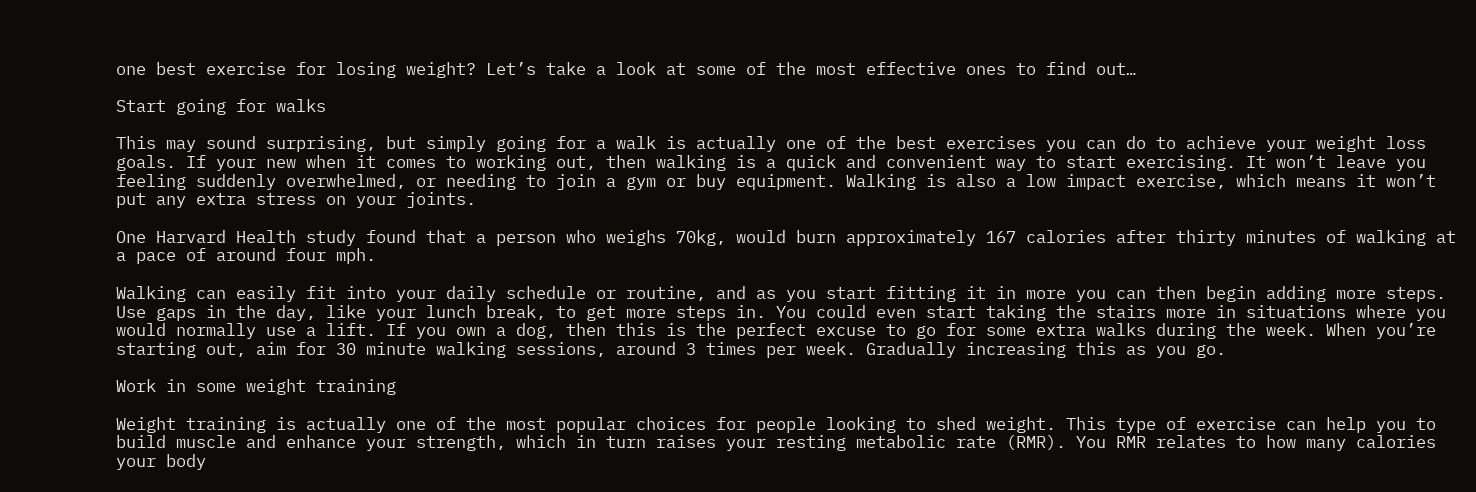one best exercise for losing weight? Let’s take a look at some of the most effective ones to find out…

Start going for walks

This may sound surprising, but simply going for a walk is actually one of the best exercises you can do to achieve your weight loss goals. If your new when it comes to working out, then walking is a quick and convenient way to start exercising. It won’t leave you feeling suddenly overwhelmed, or needing to join a gym or buy equipment. Walking is also a low impact exercise, which means it won’t put any extra stress on your joints.

One Harvard Health study found that a person who weighs 70kg, would burn approximately 167 calories after thirty minutes of walking at a pace of around four mph.

Walking can easily fit into your daily schedule or routine, and as you start fitting it in more you can then begin adding more steps. Use gaps in the day, like your lunch break, to get more steps in. You could even start taking the stairs more in situations where you would normally use a lift. If you own a dog, then this is the perfect excuse to go for some extra walks during the week. When you’re starting out, aim for 30 minute walking sessions, around 3 times per week. Gradually increasing this as you go.

Work in some weight training

Weight training is actually one of the most popular choices for people looking to shed weight. This type of exercise can help you to build muscle and enhance your strength, which in turn raises your resting metabolic rate (RMR). You RMR relates to how many calories your body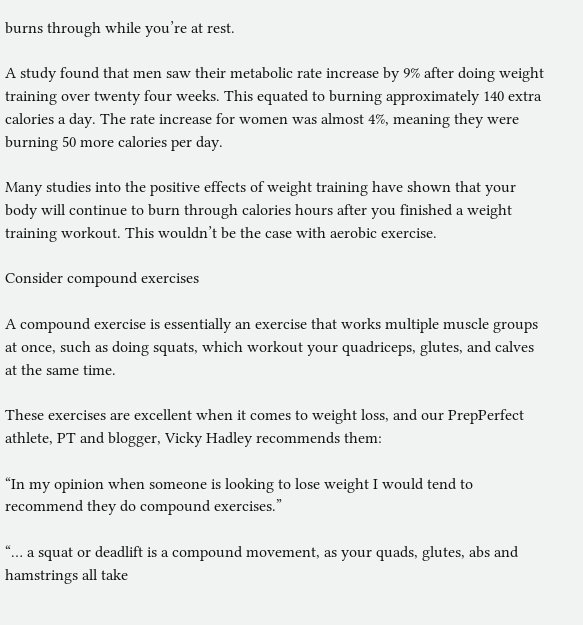burns through while you’re at rest.

A study found that men saw their metabolic rate increase by 9% after doing weight training over twenty four weeks. This equated to burning approximately 140 extra calories a day. The rate increase for women was almost 4%, meaning they were burning 50 more calories per day.

Many studies into the positive effects of weight training have shown that your body will continue to burn through calories hours after you finished a weight training workout. This wouldn’t be the case with aerobic exercise.

Consider compound exercises

A compound exercise is essentially an exercise that works multiple muscle groups at once, such as doing squats, which workout your quadriceps, glutes, and calves at the same time.

These exercises are excellent when it comes to weight loss, and our PrepPerfect athlete, PT and blogger, Vicky Hadley recommends them:

“In my opinion when someone is looking to lose weight I would tend to recommend they do compound exercises.”

“… a squat or deadlift is a compound movement, as your quads, glutes, abs and hamstrings all take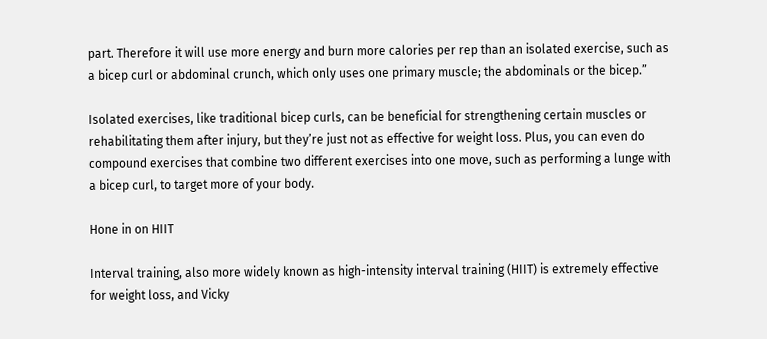part. Therefore it will use more energy and burn more calories per rep than an isolated exercise, such as a bicep curl or abdominal crunch, which only uses one primary muscle; the abdominals or the bicep.”

Isolated exercises, like traditional bicep curls, can be beneficial for strengthening certain muscles or rehabilitating them after injury, but they’re just not as effective for weight loss. Plus, you can even do compound exercises that combine two different exercises into one move, such as performing a lunge with a bicep curl, to target more of your body.

Hone in on HIIT

Interval training, also more widely known as high-intensity interval training (HIIT) is extremely effective for weight loss, and Vicky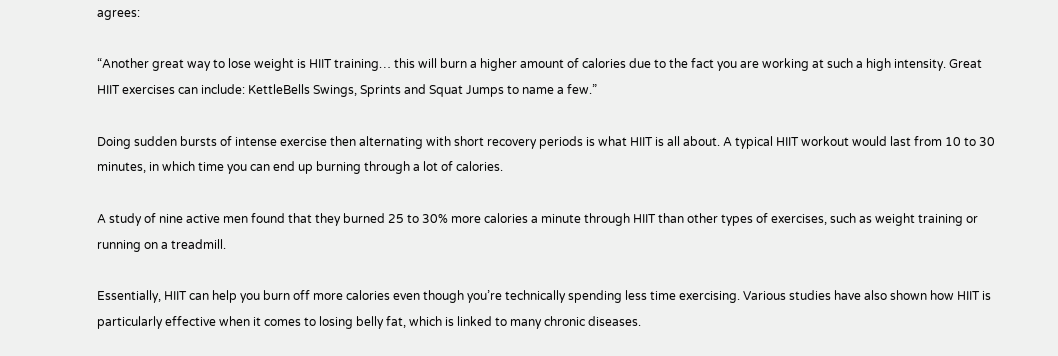agrees:

“Another great way to lose weight is HIIT training… this will burn a higher amount of calories due to the fact you are working at such a high intensity. Great HIIT exercises can include: KettleBells Swings, Sprints and Squat Jumps to name a few.”

Doing sudden bursts of intense exercise then alternating with short recovery periods is what HIIT is all about. A typical HIIT workout would last from 10 to 30 minutes, in which time you can end up burning through a lot of calories.

A study of nine active men found that they burned 25 to 30% more calories a minute through HIIT than other types of exercises, such as weight training or running on a treadmill.

Essentially, HIIT can help you burn off more calories even though you’re technically spending less time exercising. Various studies have also shown how HIIT is particularly effective when it comes to losing belly fat, which is linked to many chronic diseases.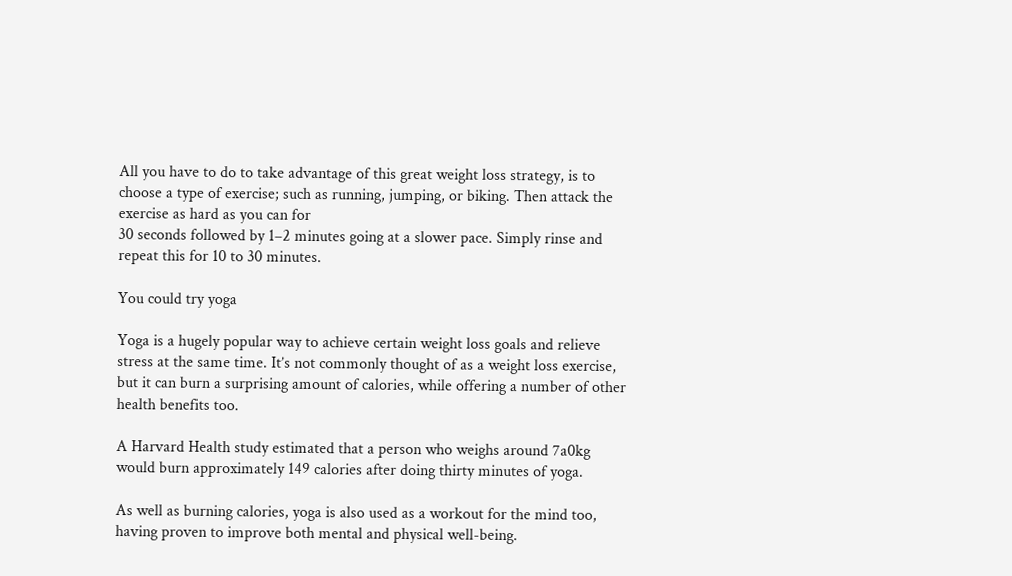All you have to do to take advantage of this great weight loss strategy, is to choose a type of exercise; such as running, jumping, or biking. Then attack the exercise as hard as you can for
30 seconds followed by 1–2 minutes going at a slower pace. Simply rinse and repeat this for 10 to 30 minutes.

You could try yoga

Yoga is a hugely popular way to achieve certain weight loss goals and relieve stress at the same time. It’s not commonly thought of as a weight loss exercise, but it can burn a surprising amount of calories, while offering a number of other health benefits too.

A Harvard Health study estimated that a person who weighs around 7a0kg would burn approximately 149 calories after doing thirty minutes of yoga.

As well as burning calories, yoga is also used as a workout for the mind too, having proven to improve both mental and physical well-being.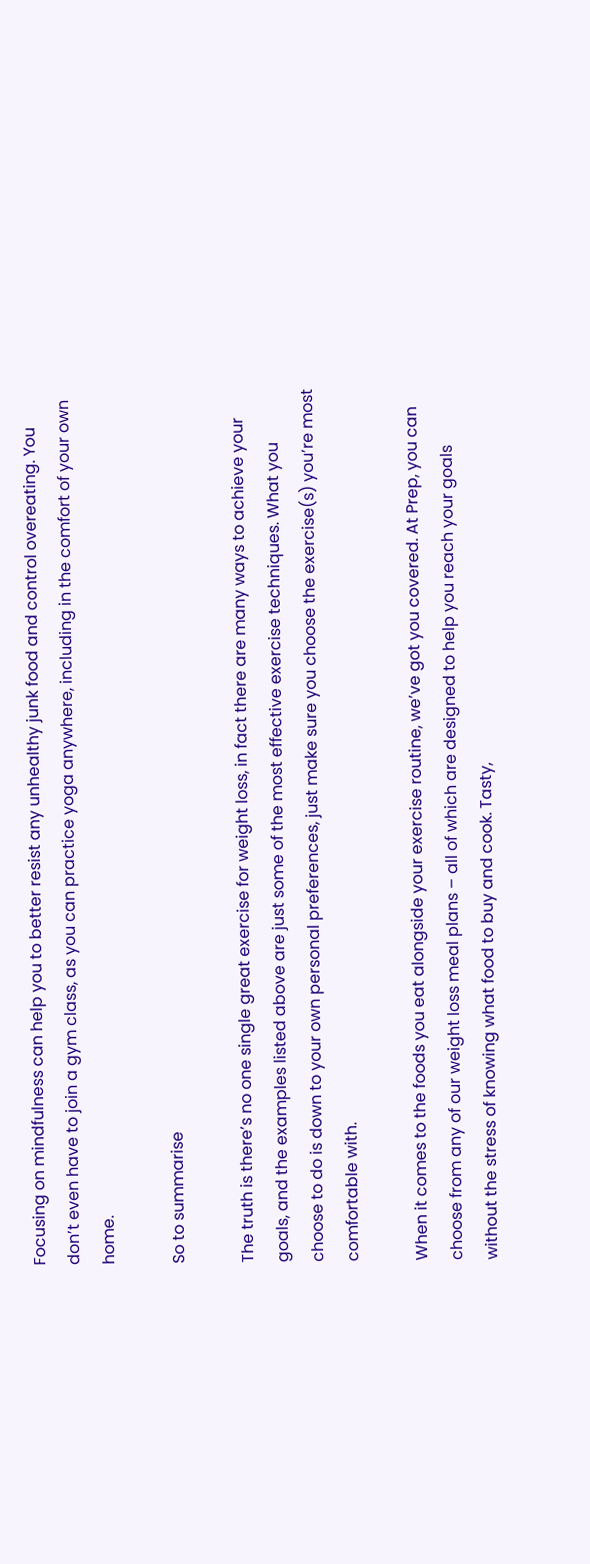Focusing on mindfulness can help you to better resist any unhealthy junk food and control overeating. You don’t even have to join a gym class, as you can practice yoga anywhere, including in the comfort of your own home.

So to summarise

The truth is there’s no one single great exercise for weight loss, in fact there are many ways to achieve your goals, and the examples listed above are just some of the most effective exercise techniques. What you choose to do is down to your own personal preferences, just make sure you choose the exercise(s) you’re most comfortable with.

When it comes to the foods you eat alongside your exercise routine, we’ve got you covered. At Prep, you can choose from any of our weight loss meal plans – all of which are designed to help you reach your goals without the stress of knowing what food to buy and cook. Tasty,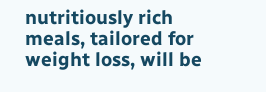nutritiously rich meals, tailored for weight loss, will be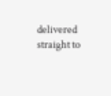delivered straight to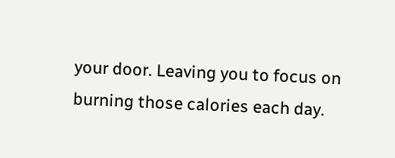your door. Leaving you to focus on burning those calories each day.